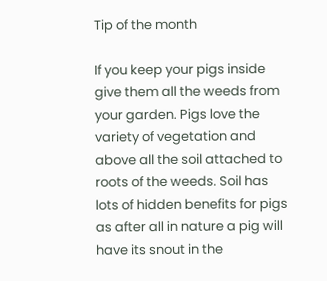Tip of the month

If you keep your pigs inside give them all the weeds from your garden. Pigs love the variety of vegetation and above all the soil attached to roots of the weeds. Soil has lots of hidden benefits for pigs as after all in nature a pig will have its snout in the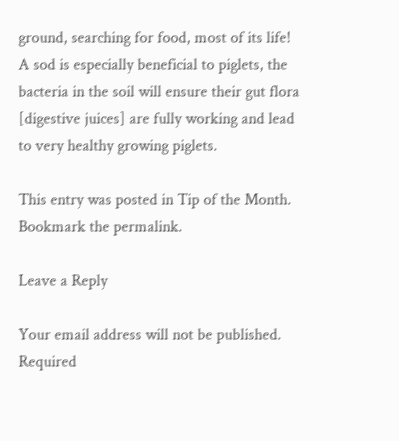ground, searching for food, most of its life! A sod is especially beneficial to piglets, the bacteria in the soil will ensure their gut flora [digestive juices] are fully working and lead to very healthy growing piglets.

This entry was posted in Tip of the Month. Bookmark the permalink.

Leave a Reply

Your email address will not be published. Required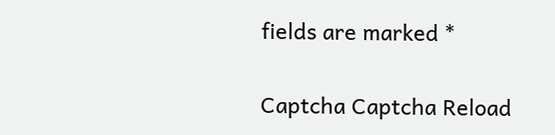fields are marked *

Captcha Captcha Reload